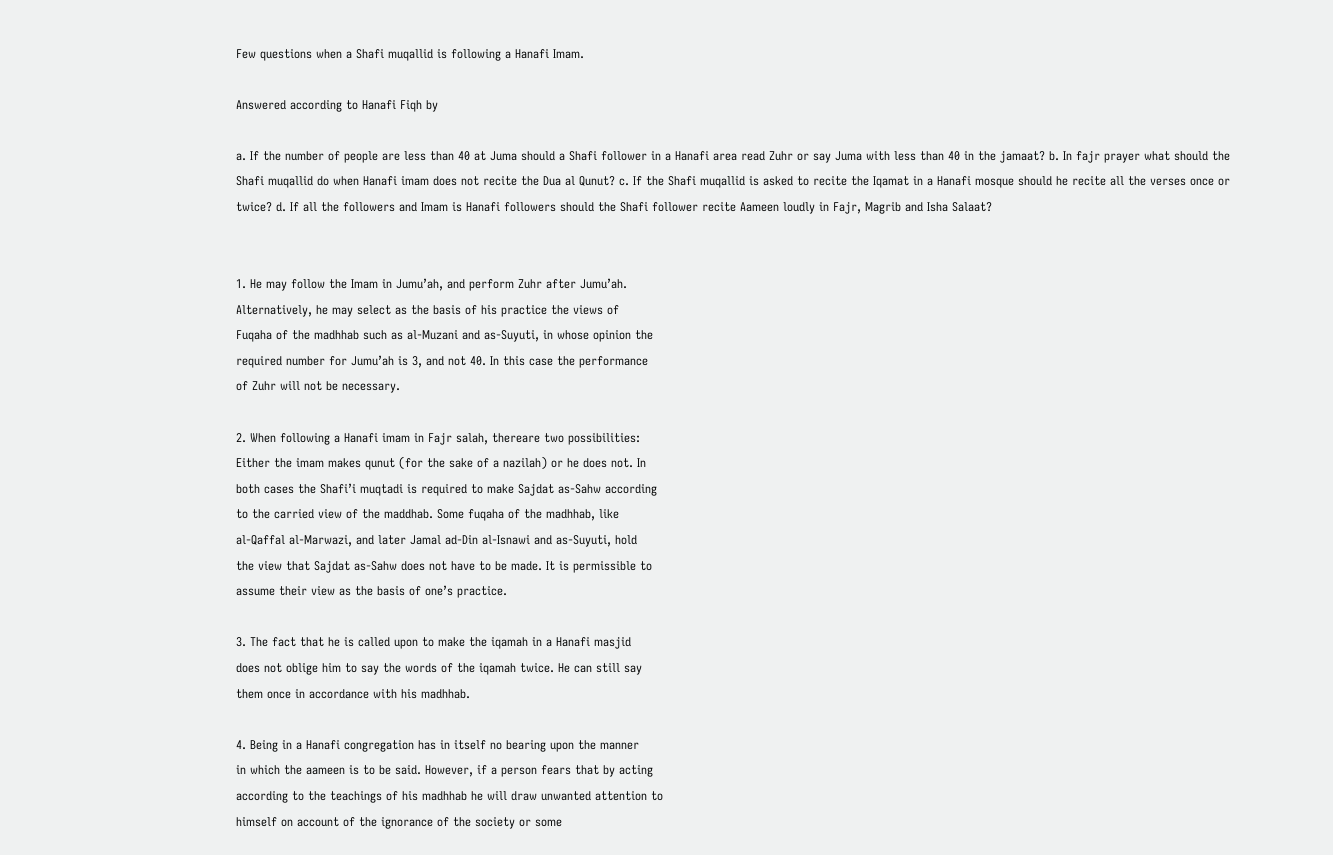Few questions when a Shafi muqallid is following a Hanafi Imam.

Answered according to Hanafi Fiqh by

a. If the number of people are less than 40 at Juma should a Shafi follower in a Hanafi area read Zuhr or say Juma with less than 40 in the jamaat? b. In fajr prayer what should the Shafi muqallid do when Hanafi imam does not recite the Dua al Qunut? c. If the Shafi muqallid is asked to recite the Iqamat in a Hanafi mosque should he recite all the verses once or twice? d. If all the followers and Imam is Hanafi followers should the Shafi follower recite Aameen loudly in Fajr, Magrib and Isha Salaat?


1. He may follow the Imam in Jumu’ah, and perform Zuhr after Jumu’ah.
Alternatively, he may select as the basis of his practice the views of
Fuqaha of the madhhab such as al-Muzani and as-Suyuti, in whose opinion the
required number for Jumu’ah is 3, and not 40. In this case the performance
of Zuhr will not be necessary.

2. When following a Hanafi imam in Fajr salah, thereare two possibilities:
Either the imam makes qunut (for the sake of a nazilah) or he does not. In
both cases the Shafi’i muqtadi is required to make Sajdat as-Sahw according
to the carried view of the maddhab. Some fuqaha of the madhhab, like
al-Qaffal al-Marwazi, and later Jamal ad-Din al-Isnawi and as-Suyuti, hold
the view that Sajdat as-Sahw does not have to be made. It is permissible to
assume their view as the basis of one’s practice.

3. The fact that he is called upon to make the iqamah in a Hanafi masjid
does not oblige him to say the words of the iqamah twice. He can still say
them once in accordance with his madhhab.

4. Being in a Hanafi congregation has in itself no bearing upon the manner
in which the aameen is to be said. However, if a person fears that by acting
according to the teachings of his madhhab he will draw unwanted attention to
himself on account of the ignorance of the society or some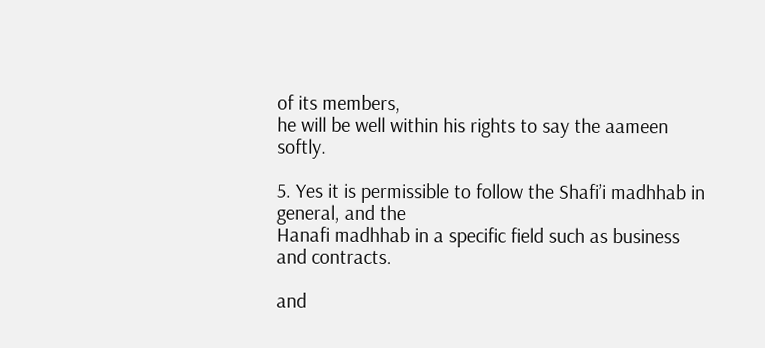of its members,
he will be well within his rights to say the aameen softly.

5. Yes it is permissible to follow the Shafi’i madhhab in general, and the
Hanafi madhhab in a specific field such as business and contracts.

and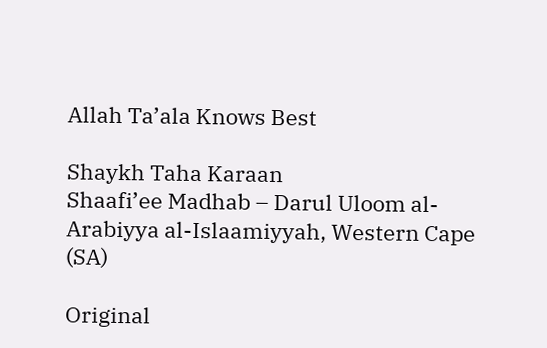Allah Ta’ala Knows Best

Shaykh Taha Karaan
Shaafi’ee Madhab – Darul Uloom al-Arabiyya al-Islaamiyyah, Western Cape (SA)

Original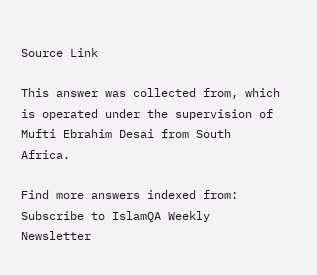Source Link

This answer was collected from, which is operated under the supervision of Mufti Ebrahim Desai from South Africa.

Find more answers indexed from:
Subscribe to IslamQA Weekly Newsletter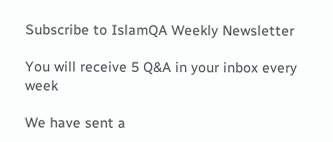Subscribe to IslamQA Weekly Newsletter

You will receive 5 Q&A in your inbox every week

We have sent a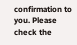confirmation to you. Please check the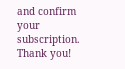and confirm your subscription. Thank you!